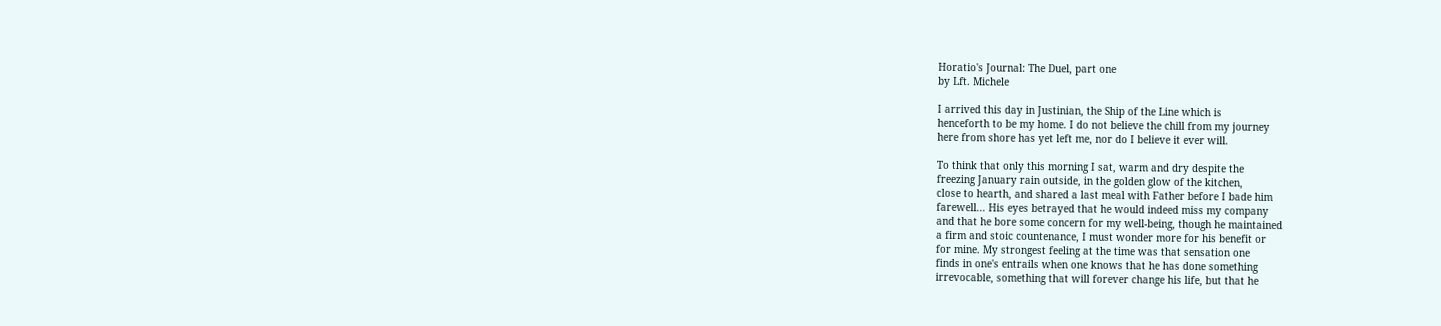Horatio's Journal: The Duel, part one
by Lft. Michele

I arrived this day in Justinian, the Ship of the Line which is
henceforth to be my home. I do not believe the chill from my journey
here from shore has yet left me, nor do I believe it ever will.

To think that only this morning I sat, warm and dry despite the
freezing January rain outside, in the golden glow of the kitchen,
close to hearth, and shared a last meal with Father before I bade him
farewell... His eyes betrayed that he would indeed miss my company
and that he bore some concern for my well-being, though he maintained
a firm and stoic countenance, I must wonder more for his benefit or
for mine. My strongest feeling at the time was that sensation one
finds in one's entrails when one knows that he has done something
irrevocable, something that will forever change his life, but that he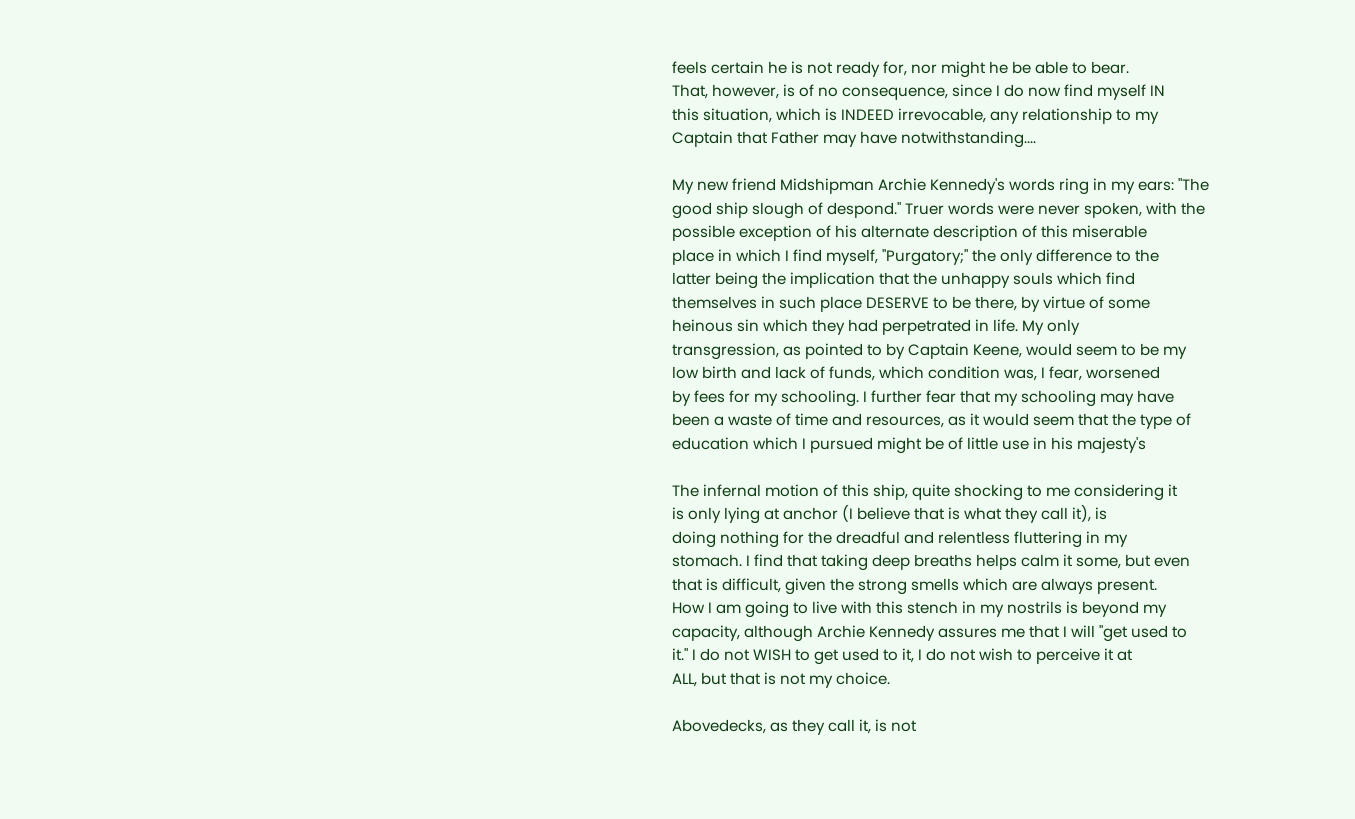feels certain he is not ready for, nor might he be able to bear.
That, however, is of no consequence, since I do now find myself IN
this situation, which is INDEED irrevocable, any relationship to my
Captain that Father may have notwithstanding....

My new friend Midshipman Archie Kennedy's words ring in my ears: "The
good ship slough of despond." Truer words were never spoken, with the
possible exception of his alternate description of this miserable
place in which I find myself, "Purgatory;" the only difference to the
latter being the implication that the unhappy souls which find
themselves in such place DESERVE to be there, by virtue of some
heinous sin which they had perpetrated in life. My only
transgression, as pointed to by Captain Keene, would seem to be my
low birth and lack of funds, which condition was, I fear, worsened
by fees for my schooling. I further fear that my schooling may have
been a waste of time and resources, as it would seem that the type of
education which I pursued might be of little use in his majesty's

The infernal motion of this ship, quite shocking to me considering it
is only lying at anchor (I believe that is what they call it), is
doing nothing for the dreadful and relentless fluttering in my
stomach. I find that taking deep breaths helps calm it some, but even
that is difficult, given the strong smells which are always present.
How I am going to live with this stench in my nostrils is beyond my
capacity, although Archie Kennedy assures me that I will "get used to
it." I do not WISH to get used to it, I do not wish to perceive it at
ALL, but that is not my choice.

Abovedecks, as they call it, is not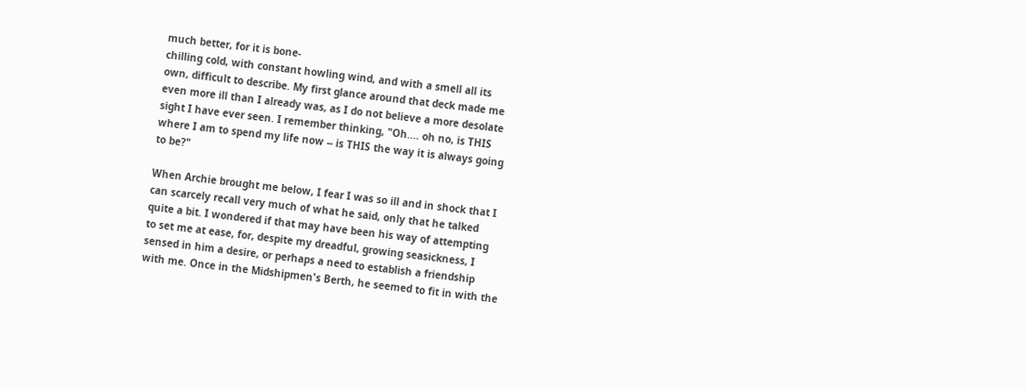much better, for it is bone-
chilling cold, with constant howling wind, and with a smell all its
own, difficult to describe. My first glance around that deck made me
even more ill than I already was, as I do not believe a more desolate
sight I have ever seen. I remember thinking, "Oh.... oh no, is THIS
where I am to spend my life now -- is THIS the way it is always going
to be?"

When Archie brought me below, I fear I was so ill and in shock that I
can scarcely recall very much of what he said, only that he talked
quite a bit. I wondered if that may have been his way of attempting
to set me at ease, for, despite my dreadful, growing seasickness, I
sensed in him a desire, or perhaps a need to establish a friendship
with me. Once in the Midshipmen's Berth, he seemed to fit in with the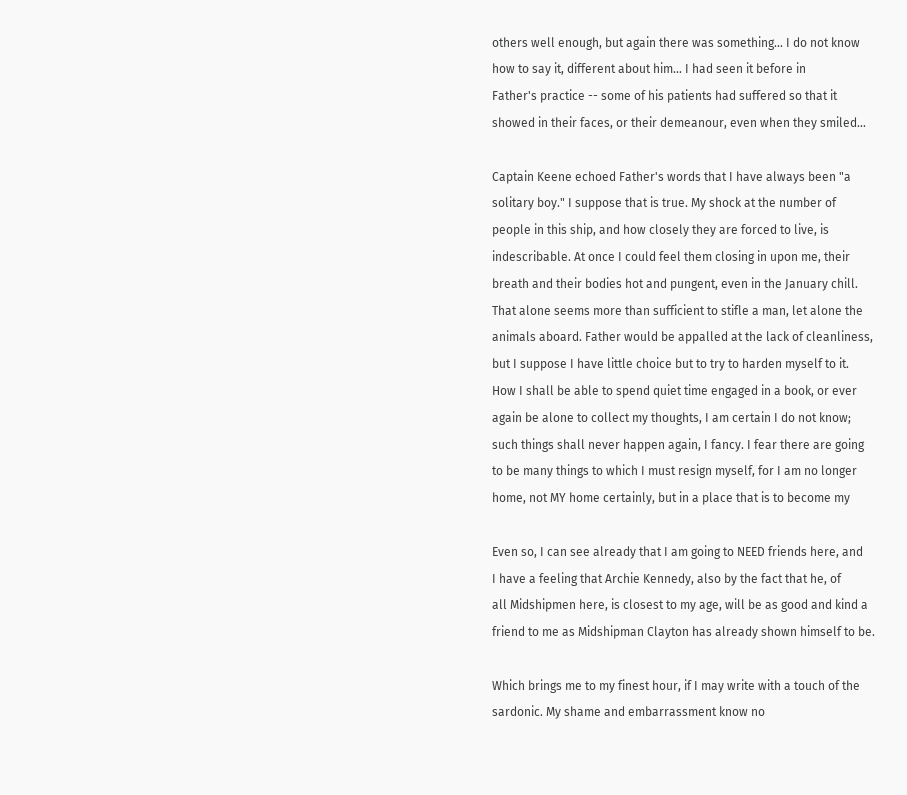others well enough, but again there was something... I do not know
how to say it, different about him... I had seen it before in
Father's practice -- some of his patients had suffered so that it
showed in their faces, or their demeanour, even when they smiled...

Captain Keene echoed Father's words that I have always been "a
solitary boy." I suppose that is true. My shock at the number of
people in this ship, and how closely they are forced to live, is
indescribable. At once I could feel them closing in upon me, their
breath and their bodies hot and pungent, even in the January chill.
That alone seems more than sufficient to stifle a man, let alone the
animals aboard. Father would be appalled at the lack of cleanliness,
but I suppose I have little choice but to try to harden myself to it.
How I shall be able to spend quiet time engaged in a book, or ever
again be alone to collect my thoughts, I am certain I do not know;
such things shall never happen again, I fancy. I fear there are going
to be many things to which I must resign myself, for I am no longer
home, not MY home certainly, but in a place that is to become my

Even so, I can see already that I am going to NEED friends here, and
I have a feeling that Archie Kennedy, also by the fact that he, of
all Midshipmen here, is closest to my age, will be as good and kind a
friend to me as Midshipman Clayton has already shown himself to be.

Which brings me to my finest hour, if I may write with a touch of the
sardonic. My shame and embarrassment know no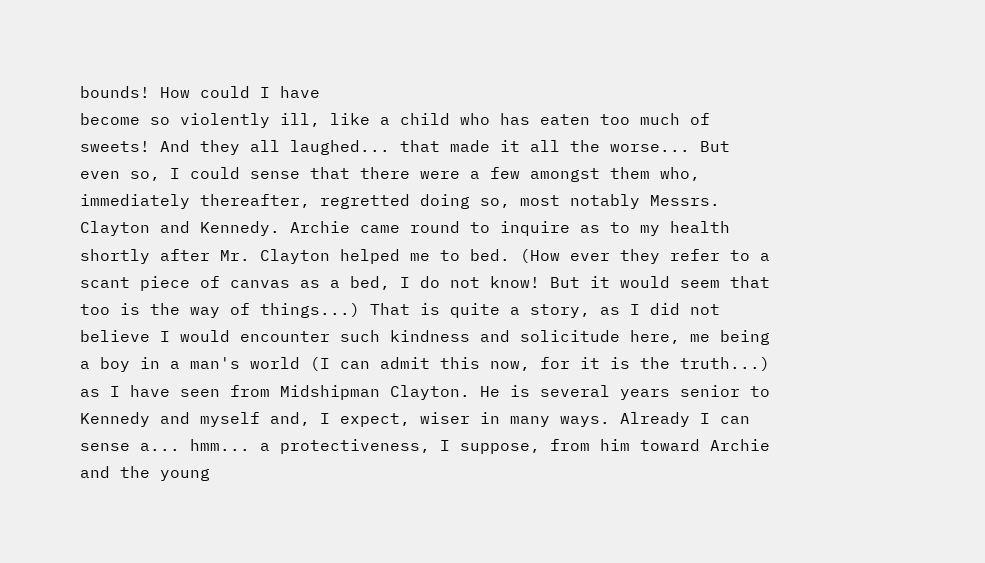bounds! How could I have
become so violently ill, like a child who has eaten too much of
sweets! And they all laughed... that made it all the worse... But
even so, I could sense that there were a few amongst them who,
immediately thereafter, regretted doing so, most notably Messrs.
Clayton and Kennedy. Archie came round to inquire as to my health
shortly after Mr. Clayton helped me to bed. (How ever they refer to a
scant piece of canvas as a bed, I do not know! But it would seem that
too is the way of things...) That is quite a story, as I did not
believe I would encounter such kindness and solicitude here, me being
a boy in a man's world (I can admit this now, for it is the truth...)
as I have seen from Midshipman Clayton. He is several years senior to
Kennedy and myself and, I expect, wiser in many ways. Already I can
sense a... hmm... a protectiveness, I suppose, from him toward Archie
and the young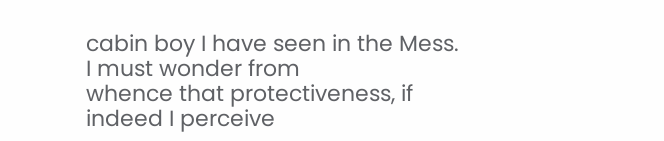cabin boy I have seen in the Mess. I must wonder from
whence that protectiveness, if indeed I perceive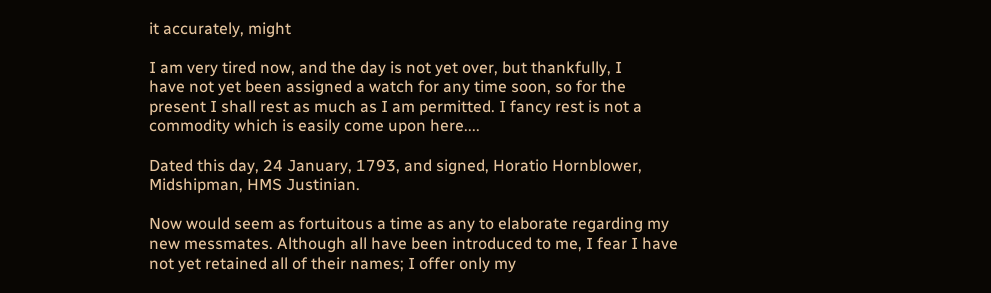it accurately, might

I am very tired now, and the day is not yet over, but thankfully, I
have not yet been assigned a watch for any time soon, so for the
present I shall rest as much as I am permitted. I fancy rest is not a
commodity which is easily come upon here....

Dated this day, 24 January, 1793, and signed, Horatio Hornblower,
Midshipman, HMS Justinian.

Now would seem as fortuitous a time as any to elaborate regarding my
new messmates. Although all have been introduced to me, I fear I have
not yet retained all of their names; I offer only my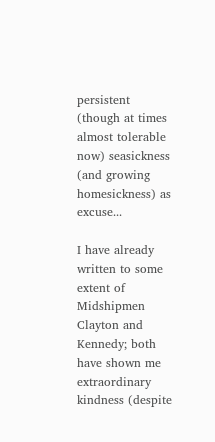persistent
(though at times almost tolerable now) seasickness (and growing
homesickness) as excuse...

I have already written to some extent of Midshipmen Clayton and
Kennedy; both have shown me extraordinary kindness (despite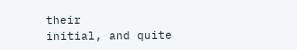their
initial, and quite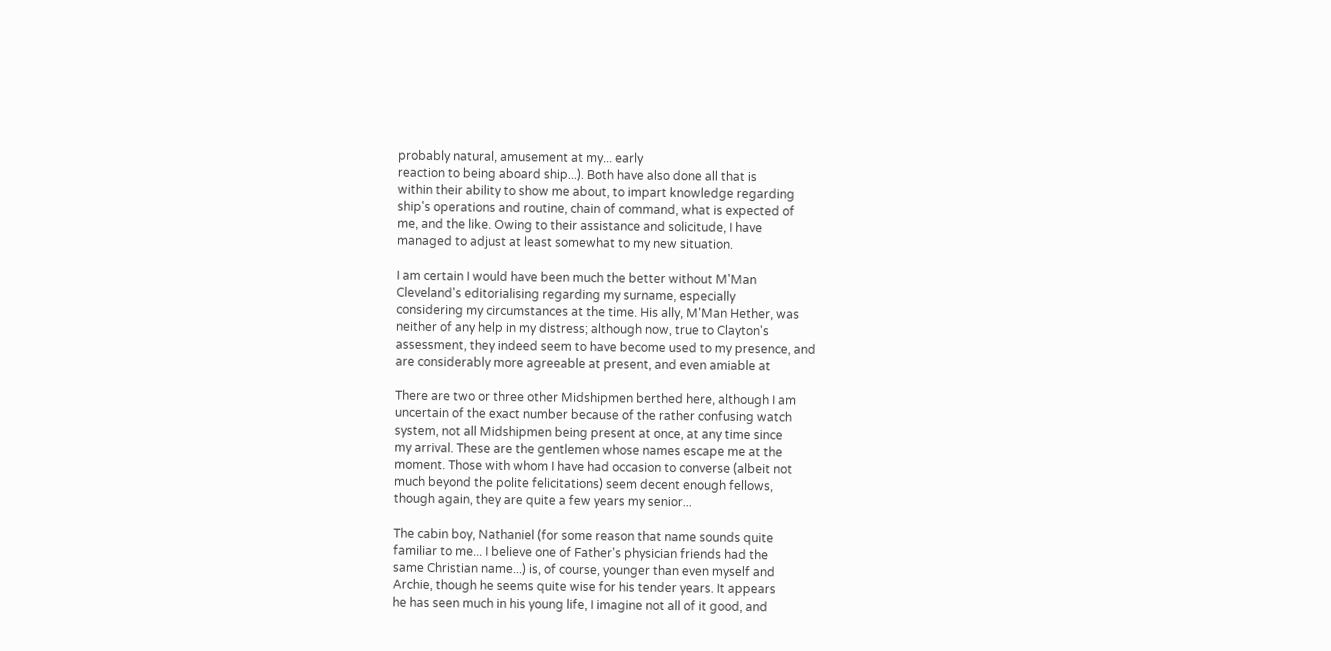probably natural, amusement at my... early
reaction to being aboard ship...). Both have also done all that is
within their ability to show me about, to impart knowledge regarding
ship's operations and routine, chain of command, what is expected of
me, and the like. Owing to their assistance and solicitude, I have
managed to adjust at least somewhat to my new situation.

I am certain I would have been much the better without M'Man
Cleveland's editorialising regarding my surname, especially
considering my circumstances at the time. His ally, M'Man Hether, was
neither of any help in my distress; although now, true to Clayton's
assessment, they indeed seem to have become used to my presence, and
are considerably more agreeable at present, and even amiable at

There are two or three other Midshipmen berthed here, although I am
uncertain of the exact number because of the rather confusing watch
system, not all Midshipmen being present at once, at any time since
my arrival. These are the gentlemen whose names escape me at the
moment. Those with whom I have had occasion to converse (albeit not
much beyond the polite felicitations) seem decent enough fellows,
though again, they are quite a few years my senior...

The cabin boy, Nathaniel (for some reason that name sounds quite
familiar to me... I believe one of Father's physician friends had the
same Christian name...) is, of course, younger than even myself and
Archie, though he seems quite wise for his tender years. It appears
he has seen much in his young life, I imagine not all of it good, and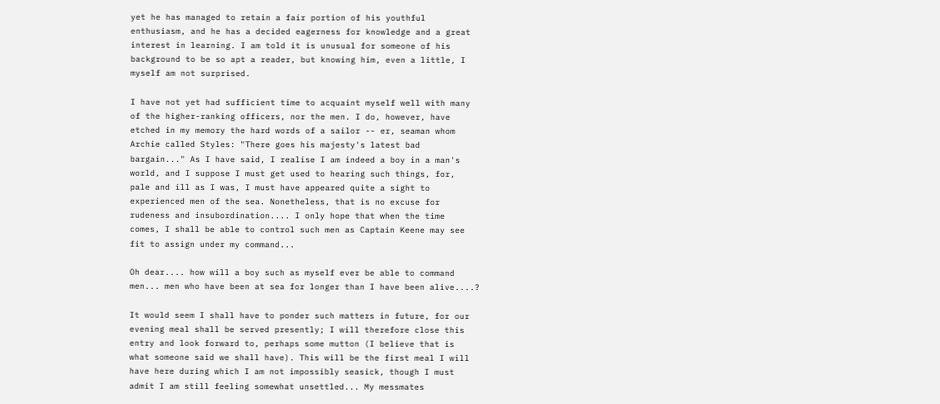yet he has managed to retain a fair portion of his youthful
enthusiasm, and he has a decided eagerness for knowledge and a great
interest in learning. I am told it is unusual for someone of his
background to be so apt a reader, but knowing him, even a little, I
myself am not surprised.

I have not yet had sufficient time to acquaint myself well with many
of the higher-ranking officers, nor the men. I do, however, have
etched in my memory the hard words of a sailor -- er, seaman whom
Archie called Styles: "There goes his majesty's latest bad
bargain..." As I have said, I realise I am indeed a boy in a man's
world, and I suppose I must get used to hearing such things, for,
pale and ill as I was, I must have appeared quite a sight to
experienced men of the sea. Nonetheless, that is no excuse for
rudeness and insubordination.... I only hope that when the time
comes, I shall be able to control such men as Captain Keene may see
fit to assign under my command...

Oh dear.... how will a boy such as myself ever be able to command
men... men who have been at sea for longer than I have been alive....?

It would seem I shall have to ponder such matters in future, for our
evening meal shall be served presently; I will therefore close this
entry and look forward to, perhaps some mutton (I believe that is
what someone said we shall have). This will be the first meal I will
have here during which I am not impossibly seasick, though I must
admit I am still feeling somewhat unsettled... My messmates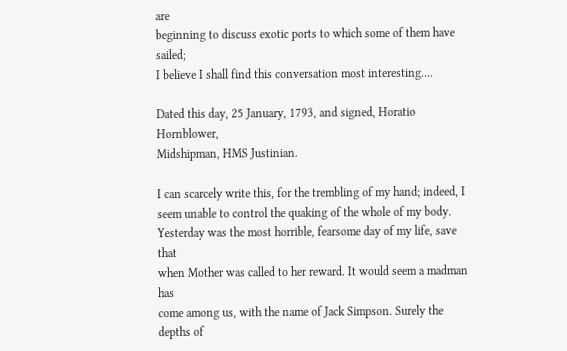are
beginning to discuss exotic ports to which some of them have sailed;
I believe I shall find this conversation most interesting....

Dated this day, 25 January, 1793, and signed, Horatio Hornblower,
Midshipman, HMS Justinian.

I can scarcely write this, for the trembling of my hand; indeed, I
seem unable to control the quaking of the whole of my body.
Yesterday was the most horrible, fearsome day of my life, save that
when Mother was called to her reward. It would seem a madman has
come among us, with the name of Jack Simpson. Surely the depths of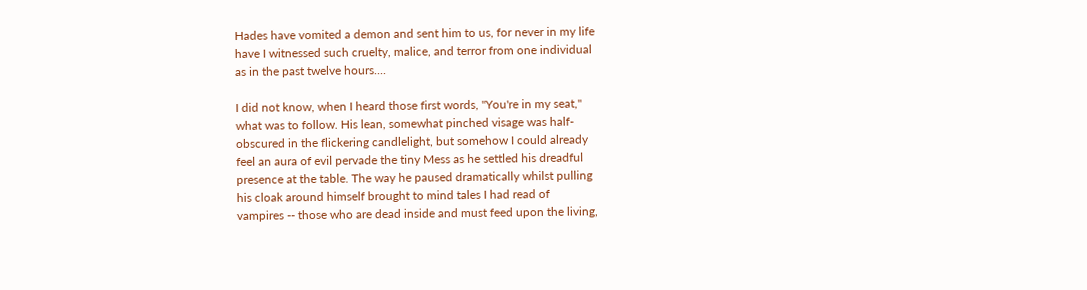Hades have vomited a demon and sent him to us, for never in my life
have I witnessed such cruelty, malice, and terror from one individual
as in the past twelve hours....

I did not know, when I heard those first words, "You're in my seat,"
what was to follow. His lean, somewhat pinched visage was half-
obscured in the flickering candlelight, but somehow I could already
feel an aura of evil pervade the tiny Mess as he settled his dreadful
presence at the table. The way he paused dramatically whilst pulling
his cloak around himself brought to mind tales I had read of
vampires -- those who are dead inside and must feed upon the living,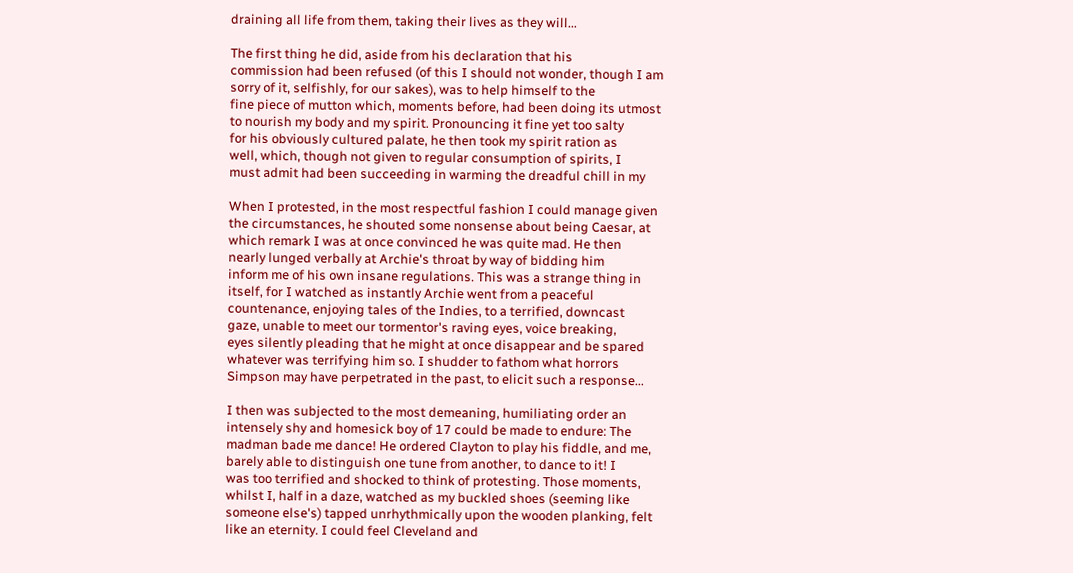draining all life from them, taking their lives as they will...

The first thing he did, aside from his declaration that his
commission had been refused (of this I should not wonder, though I am
sorry of it, selfishly, for our sakes), was to help himself to the
fine piece of mutton which, moments before, had been doing its utmost
to nourish my body and my spirit. Pronouncing it fine yet too salty
for his obviously cultured palate, he then took my spirit ration as
well, which, though not given to regular consumption of spirits, I
must admit had been succeeding in warming the dreadful chill in my

When I protested, in the most respectful fashion I could manage given
the circumstances, he shouted some nonsense about being Caesar, at
which remark I was at once convinced he was quite mad. He then
nearly lunged verbally at Archie's throat by way of bidding him
inform me of his own insane regulations. This was a strange thing in
itself, for I watched as instantly Archie went from a peaceful
countenance, enjoying tales of the Indies, to a terrified, downcast
gaze, unable to meet our tormentor's raving eyes, voice breaking,
eyes silently pleading that he might at once disappear and be spared
whatever was terrifying him so. I shudder to fathom what horrors
Simpson may have perpetrated in the past, to elicit such a response...

I then was subjected to the most demeaning, humiliating order an
intensely shy and homesick boy of 17 could be made to endure: The
madman bade me dance! He ordered Clayton to play his fiddle, and me,
barely able to distinguish one tune from another, to dance to it! I
was too terrified and shocked to think of protesting. Those moments,
whilst I, half in a daze, watched as my buckled shoes (seeming like
someone else's) tapped unrhythmically upon the wooden planking, felt
like an eternity. I could feel Cleveland and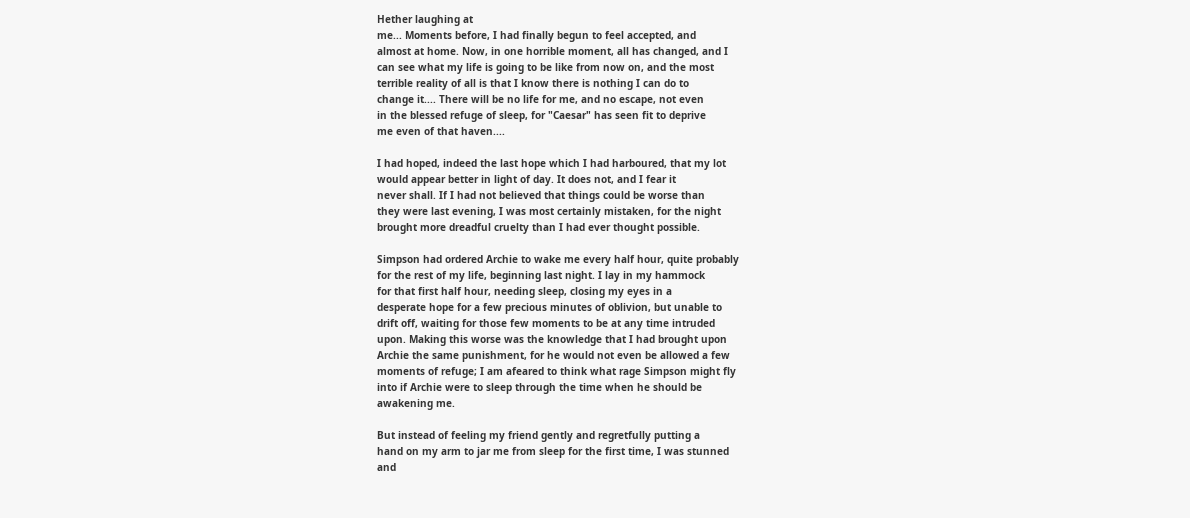Hether laughing at
me... Moments before, I had finally begun to feel accepted, and
almost at home. Now, in one horrible moment, all has changed, and I
can see what my life is going to be like from now on, and the most
terrible reality of all is that I know there is nothing I can do to
change it.... There will be no life for me, and no escape, not even
in the blessed refuge of sleep, for "Caesar" has seen fit to deprive
me even of that haven....

I had hoped, indeed the last hope which I had harboured, that my lot
would appear better in light of day. It does not, and I fear it
never shall. If I had not believed that things could be worse than
they were last evening, I was most certainly mistaken, for the night
brought more dreadful cruelty than I had ever thought possible.

Simpson had ordered Archie to wake me every half hour, quite probably
for the rest of my life, beginning last night. I lay in my hammock
for that first half hour, needing sleep, closing my eyes in a
desperate hope for a few precious minutes of oblivion, but unable to
drift off, waiting for those few moments to be at any time intruded
upon. Making this worse was the knowledge that I had brought upon
Archie the same punishment, for he would not even be allowed a few
moments of refuge; I am afeared to think what rage Simpson might fly
into if Archie were to sleep through the time when he should be
awakening me.

But instead of feeling my friend gently and regretfully putting a
hand on my arm to jar me from sleep for the first time, I was stunned
and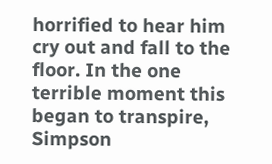horrified to hear him cry out and fall to the floor. In the one
terrible moment this began to transpire, Simpson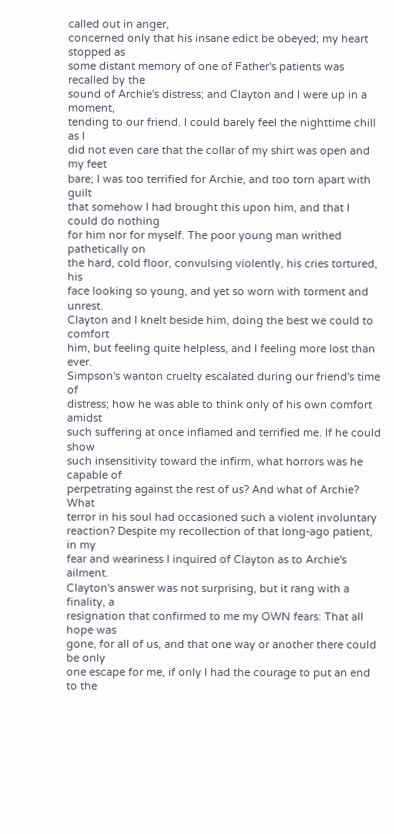called out in anger,
concerned only that his insane edict be obeyed; my heart stopped as
some distant memory of one of Father's patients was recalled by the
sound of Archie's distress; and Clayton and I were up in a moment,
tending to our friend. I could barely feel the nighttime chill as I
did not even care that the collar of my shirt was open and my feet
bare; I was too terrified for Archie, and too torn apart with guilt
that somehow I had brought this upon him, and that I could do nothing
for him nor for myself. The poor young man writhed pathetically on
the hard, cold floor, convulsing violently, his cries tortured, his
face looking so young, and yet so worn with torment and unrest.
Clayton and I knelt beside him, doing the best we could to comfort
him, but feeling quite helpless, and I feeling more lost than ever.
Simpson's wanton cruelty escalated during our friend's time of
distress; how he was able to think only of his own comfort amidst
such suffering at once inflamed and terrified me. If he could show
such insensitivity toward the infirm, what horrors was he capable of
perpetrating against the rest of us? And what of Archie? What
terror in his soul had occasioned such a violent involuntary
reaction? Despite my recollection of that long-ago patient, in my
fear and weariness I inquired of Clayton as to Archie's ailment.
Clayton's answer was not surprising, but it rang with a finality, a
resignation that confirmed to me my OWN fears: That all hope was
gone, for all of us, and that one way or another there could be only
one escape for me, if only I had the courage to put an end to the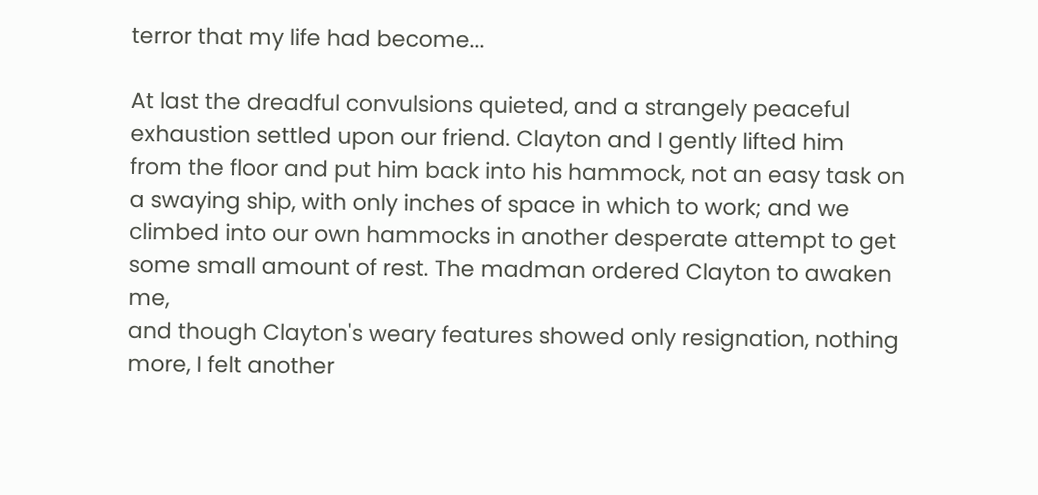terror that my life had become...

At last the dreadful convulsions quieted, and a strangely peaceful
exhaustion settled upon our friend. Clayton and I gently lifted him
from the floor and put him back into his hammock, not an easy task on
a swaying ship, with only inches of space in which to work; and we
climbed into our own hammocks in another desperate attempt to get
some small amount of rest. The madman ordered Clayton to awaken me,
and though Clayton's weary features showed only resignation, nothing
more, I felt another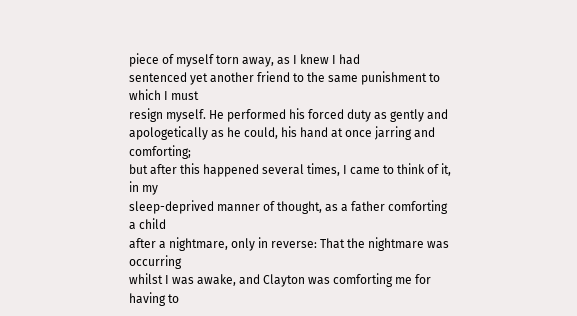piece of myself torn away, as I knew I had
sentenced yet another friend to the same punishment to which I must
resign myself. He performed his forced duty as gently and
apologetically as he could, his hand at once jarring and comforting;
but after this happened several times, I came to think of it, in my
sleep-deprived manner of thought, as a father comforting a child
after a nightmare, only in reverse: That the nightmare was occurring
whilst I was awake, and Clayton was comforting me for having to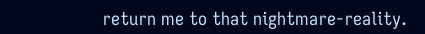return me to that nightmare-reality.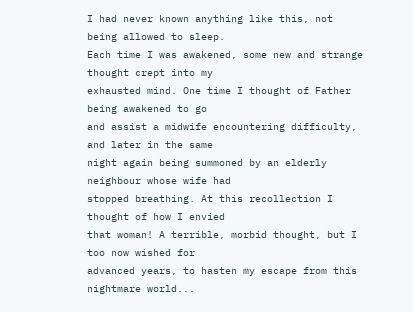I had never known anything like this, not being allowed to sleep.
Each time I was awakened, some new and strange thought crept into my
exhausted mind. One time I thought of Father being awakened to go
and assist a midwife encountering difficulty, and later in the same
night again being summoned by an elderly neighbour whose wife had
stopped breathing. At this recollection I thought of how I envied
that woman! A terrible, morbid thought, but I too now wished for
advanced years, to hasten my escape from this nightmare world...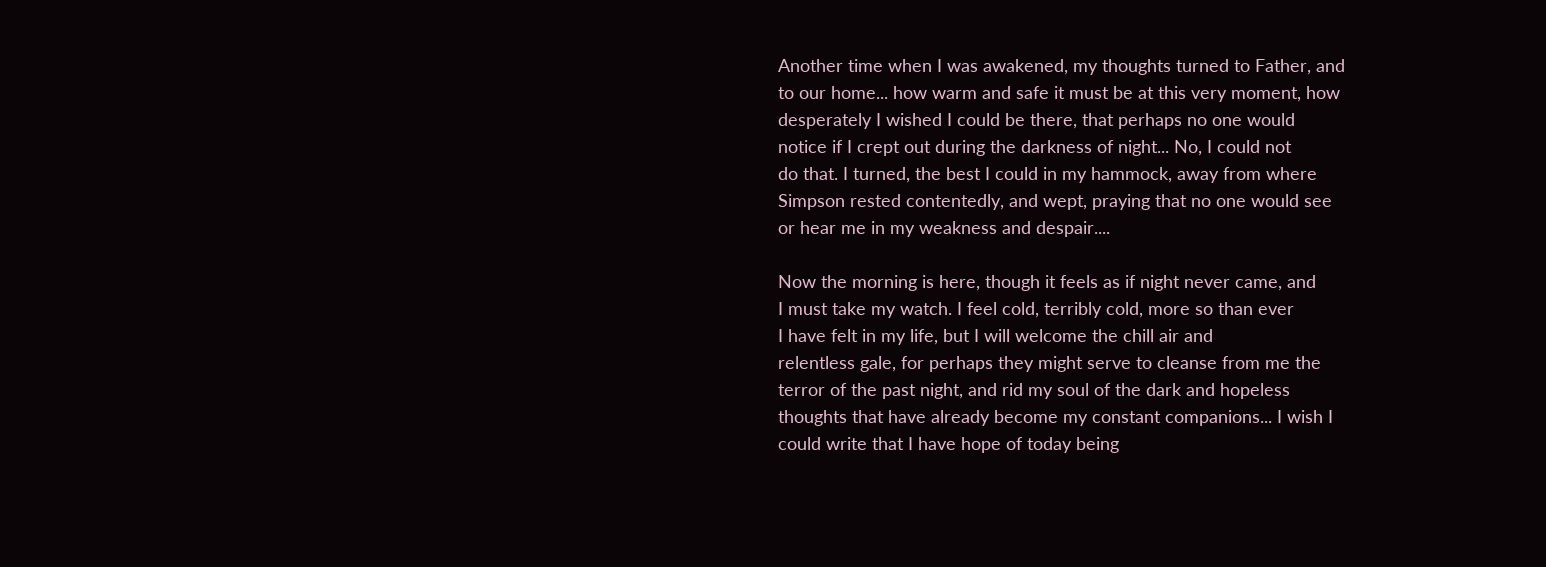Another time when I was awakened, my thoughts turned to Father, and
to our home... how warm and safe it must be at this very moment, how
desperately I wished I could be there, that perhaps no one would
notice if I crept out during the darkness of night... No, I could not
do that. I turned, the best I could in my hammock, away from where
Simpson rested contentedly, and wept, praying that no one would see
or hear me in my weakness and despair....

Now the morning is here, though it feels as if night never came, and
I must take my watch. I feel cold, terribly cold, more so than ever
I have felt in my life, but I will welcome the chill air and
relentless gale, for perhaps they might serve to cleanse from me the
terror of the past night, and rid my soul of the dark and hopeless
thoughts that have already become my constant companions... I wish I
could write that I have hope of today being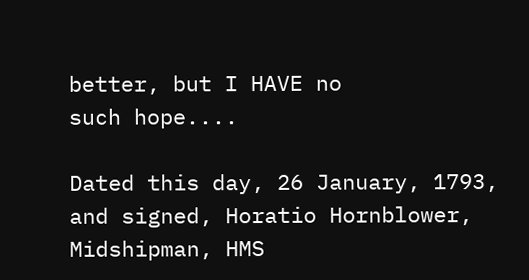better, but I HAVE no
such hope....

Dated this day, 26 January, 1793, and signed, Horatio Hornblower,
Midshipman, HMS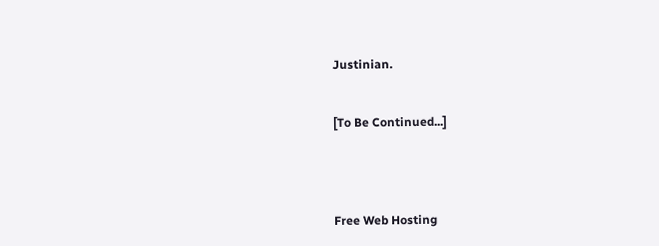Justinian.


[To Be Continued...]




Free Web Hosting